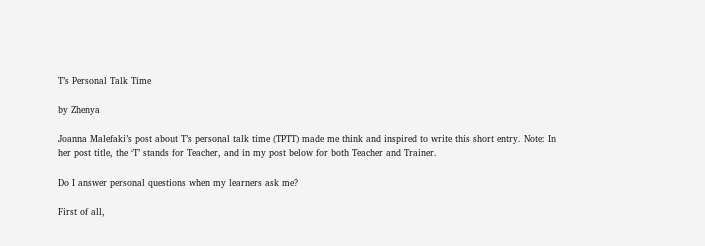T’s Personal Talk Time

by Zhenya

Joanna Malefaki’s post about T’s personal talk time (TPTT) made me think and inspired to write this short entry. Note: In her post title, the ‘T’ stands for Teacher, and in my post below for both Teacher and Trainer.

Do I answer personal questions when my learners ask me?

First of all,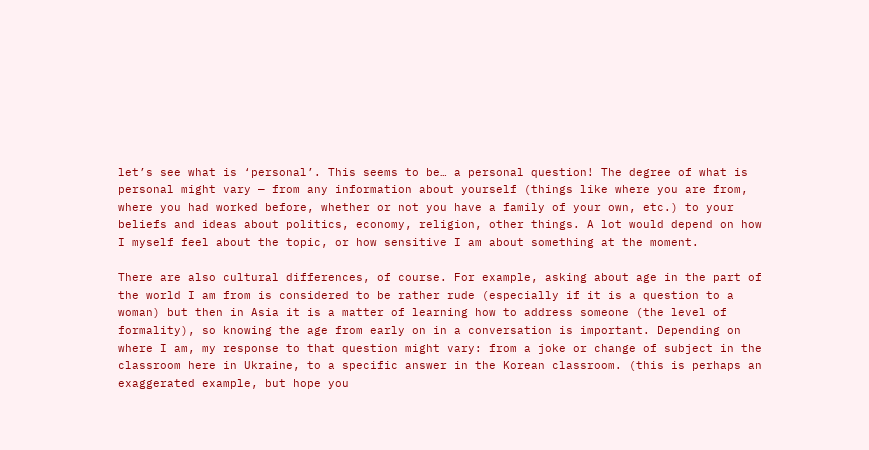let’s see what is ‘personal’. This seems to be… a personal question! The degree of what is personal might vary — from any information about yourself (things like where you are from, where you had worked before, whether or not you have a family of your own, etc.) to your beliefs and ideas about politics, economy, religion, other things. A lot would depend on how I myself feel about the topic, or how sensitive I am about something at the moment.

There are also cultural differences, of course. For example, asking about age in the part of the world I am from is considered to be rather rude (especially if it is a question to a woman) but then in Asia it is a matter of learning how to address someone (the level of formality), so knowing the age from early on in a conversation is important. Depending on where I am, my response to that question might vary: from a joke or change of subject in the classroom here in Ukraine, to a specific answer in the Korean classroom. (this is perhaps an exaggerated example, but hope you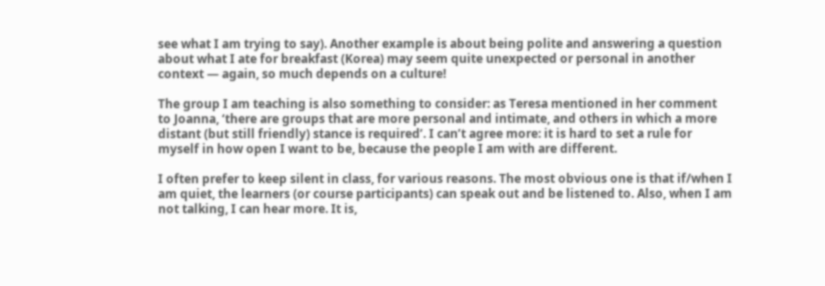see what I am trying to say). Another example is about being polite and answering a question about what I ate for breakfast (Korea) may seem quite unexpected or personal in another context — again, so much depends on a culture!

The group I am teaching is also something to consider: as Teresa mentioned in her comment to Joanna, ‘there are groups that are more personal and intimate, and others in which a more distant (but still friendly) stance is required’. I can’t agree more: it is hard to set a rule for myself in how open I want to be, because the people I am with are different.

I often prefer to keep silent in class, for various reasons. The most obvious one is that if/when I am quiet, the learners (or course participants) can speak out and be listened to. Also, when I am not talking, I can hear more. It is,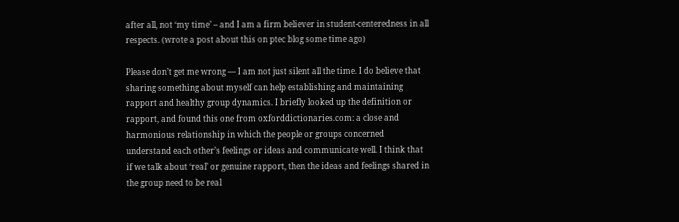after all, not ‘my time’ – and I am a firm believer in student-centeredness in all respects. (wrote a post about this on ptec blog some time ago)

Please don’t get me wrong — I am not just silent all the time. I do believe that sharing something about myself can help establishing and maintaining rapport and healthy group dynamics. I briefly looked up the definition or rapport, and found this one from oxforddictionaries.com: a close and harmonious relationship in which the people or groups concerned understand each other’s feelings or ideas and communicate well. I think that if we talk about ‘real’ or genuine rapport, then the ideas and feelings shared in the group need to be real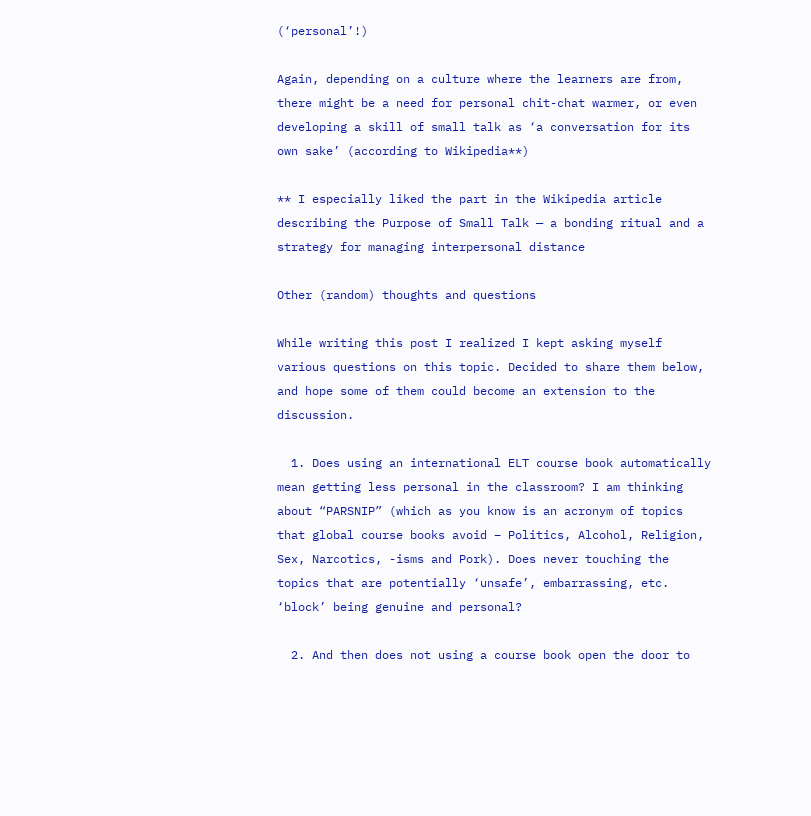(‘personal’!)

Again, depending on a culture where the learners are from, there might be a need for personal chit-chat warmer, or even developing a skill of small talk as ‘a conversation for its own sake’ (according to Wikipedia**)

** I especially liked the part in the Wikipedia article describing the Purpose of Small Talk — a bonding ritual and a strategy for managing interpersonal distance

Other (random) thoughts and questions

While writing this post I realized I kept asking myself various questions on this topic. Decided to share them below, and hope some of them could become an extension to the discussion.

  1. Does using an international ELT course book automatically mean getting less personal in the classroom? I am thinking about “PARSNIP” (which as you know is an acronym of topics that global course books avoid – Politics, Alcohol, Religion, Sex, Narcotics, -isms and Pork). Does never touching the topics that are potentially ‘unsafe’, embarrassing, etc. ‘block’ being genuine and personal?

  2. And then does not using a course book open the door to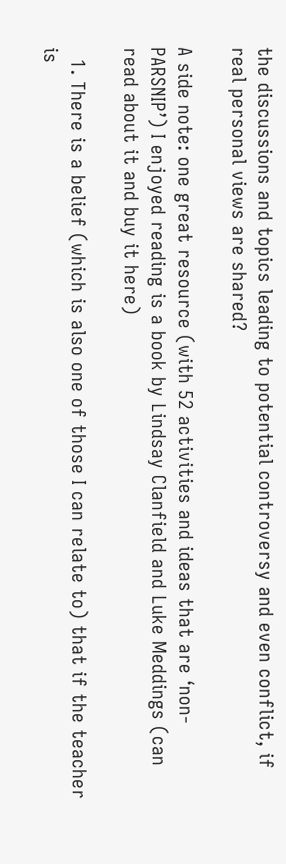the discussions and topics leading to potential controversy and even conflict, if real personal views are shared?

A side note: one great resource (with 52 activities and ideas that are ‘non-PARSNIP’) I enjoyed reading is a book by Lindsay Clanfield and Luke Meddings (can read about it and buy it here)

  1. There is a belief (which is also one of those I can relate to) that if the teacher is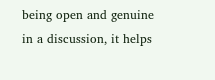being open and genuine in a discussion, it helps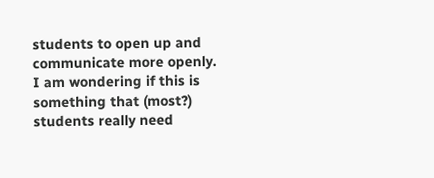students to open up and communicate more openly. I am wondering if this is something that (most?) students really need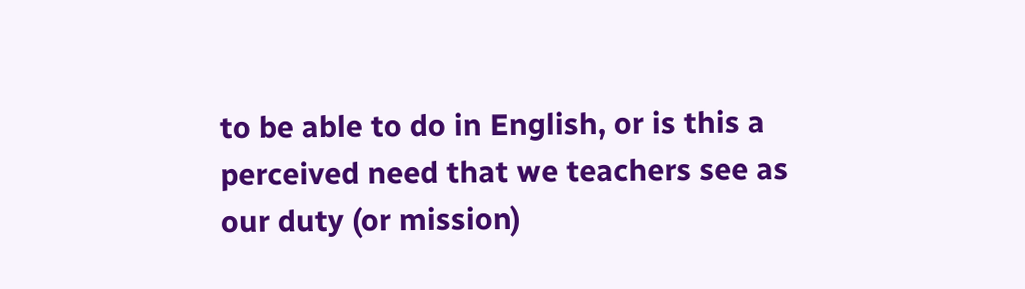to be able to do in English, or is this a perceived need that we teachers see as our duty (or mission)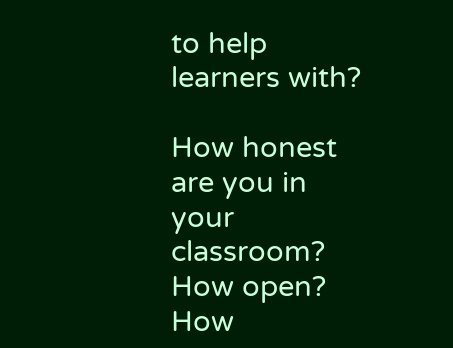to help learners with?

How honest are you in your classroom? How open? How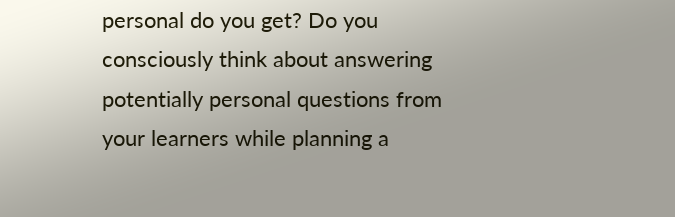personal do you get? Do you consciously think about answering potentially personal questions from your learners while planning a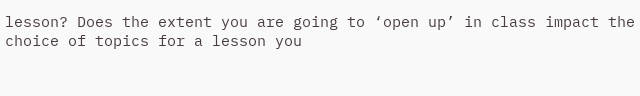lesson? Does the extent you are going to ‘open up’ in class impact the choice of topics for a lesson you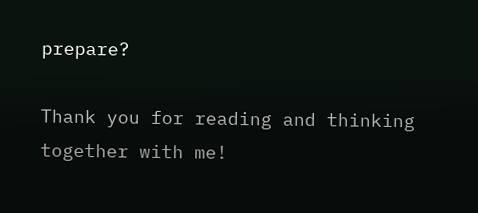prepare?

Thank you for reading and thinking together with me!